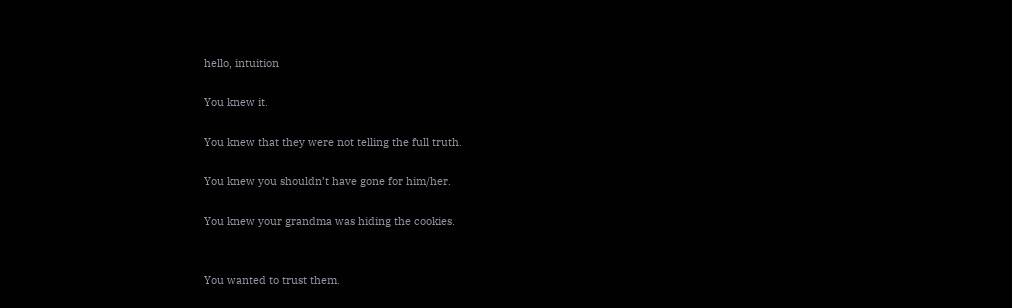hello, intuition

You knew it.

You knew that they were not telling the full truth.

You knew you shouldn’t have gone for him/her.

You knew your grandma was hiding the cookies.


You wanted to trust them.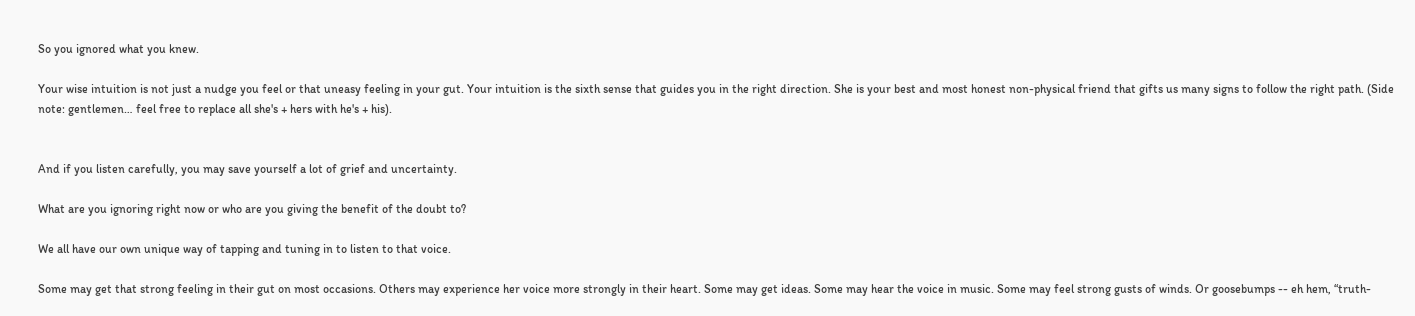So you ignored what you knew.

Your wise intuition is not just a nudge you feel or that uneasy feeling in your gut. Your intuition is the sixth sense that guides you in the right direction. She is your best and most honest non-physical friend that gifts us many signs to follow the right path. (Side note: gentlemen… feel free to replace all she's + hers with he's + his).


And if you listen carefully, you may save yourself a lot of grief and uncertainty.

What are you ignoring right now or who are you giving the benefit of the doubt to?

We all have our own unique way of tapping and tuning in to listen to that voice.

Some may get that strong feeling in their gut on most occasions. Others may experience her voice more strongly in their heart. Some may get ideas. Some may hear the voice in music. Some may feel strong gusts of winds. Or goosebumps -- eh hem, “truth-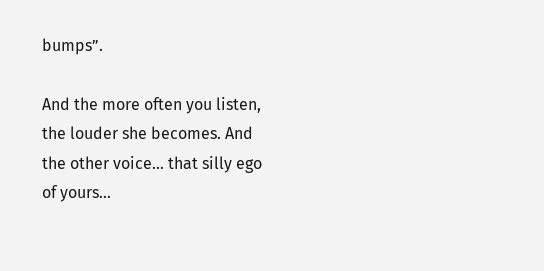bumps”.

And the more often you listen, the louder she becomes. And the other voice… that silly ego of yours…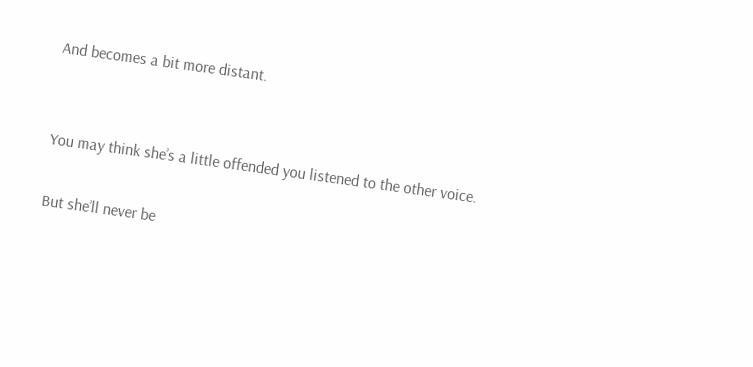And becomes a bit more distant.


You may think she’s a little offended you listened to the other voice.

But she’ll never be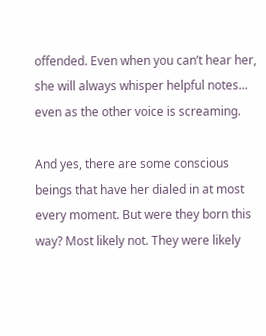offended. Even when you can’t hear her, she will always whisper helpful notes... even as the other voice is screaming.

And yes, there are some conscious beings that have her dialed in at most every moment. But were they born this way? Most likely not. They were likely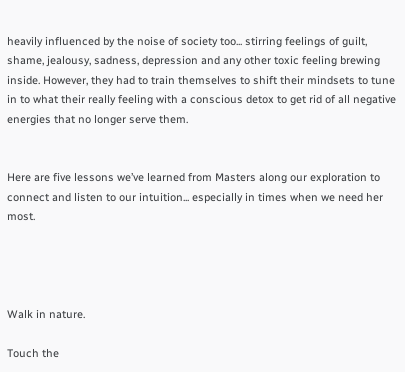heavily influenced by the noise of society too... stirring feelings of guilt, shame, jealousy, sadness, depression and any other toxic feeling brewing inside. However, they had to train themselves to shift their mindsets to tune in to what their really feeling with a conscious detox to get rid of all negative energies that no longer serve them.


Here are five lessons we’ve learned from Masters along our exploration to connect and listen to our intuition... especially in times when we need her most.




Walk in nature.

Touch the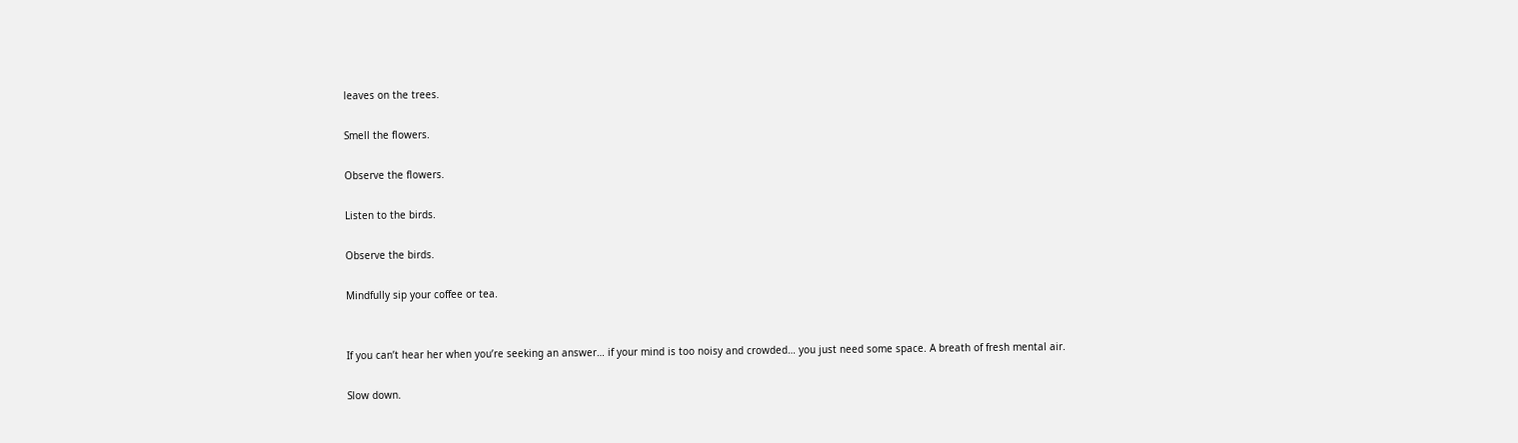leaves on the trees.

Smell the flowers.

Observe the flowers.

Listen to the birds.

Observe the birds.

Mindfully sip your coffee or tea.


If you can’t hear her when you’re seeking an answer… if your mind is too noisy and crowded… you just need some space. A breath of fresh mental air.

Slow down.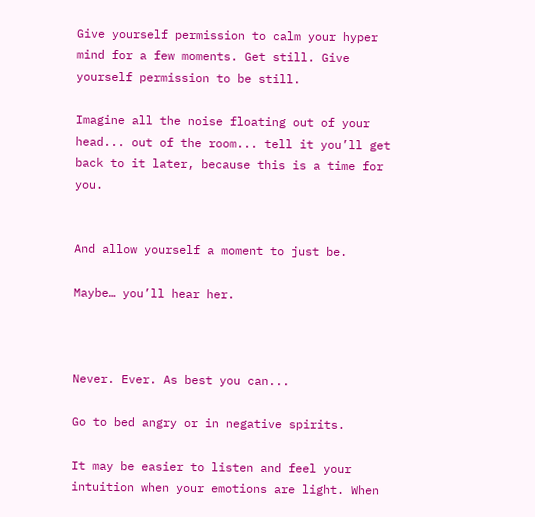Give yourself permission to calm your hyper mind for a few moments. Get still. Give yourself permission to be still.

Imagine all the noise floating out of your head... out of the room... tell it you’ll get back to it later, because this is a time for you.


And allow yourself a moment to just be.

Maybe… you’ll hear her.



Never. Ever. As best you can...

Go to bed angry or in negative spirits.

It may be easier to listen and feel your intuition when your emotions are light. When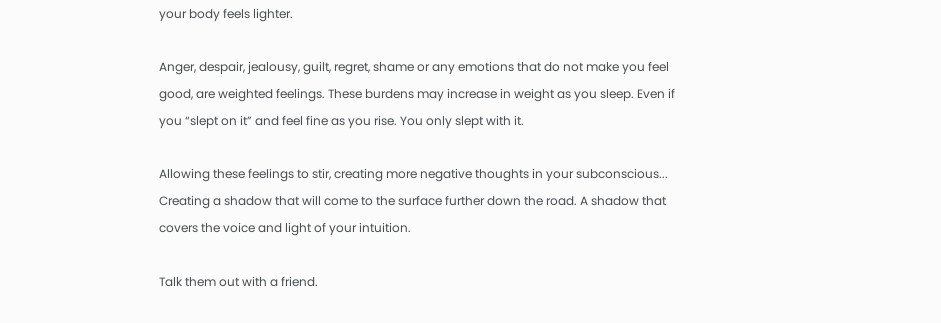your body feels lighter.

Anger, despair, jealousy, guilt, regret, shame or any emotions that do not make you feel good, are weighted feelings. These burdens may increase in weight as you sleep. Even if you “slept on it” and feel fine as you rise. You only slept with it.

Allowing these feelings to stir, creating more negative thoughts in your subconscious... Creating a shadow that will come to the surface further down the road. A shadow that covers the voice and light of your intuition.

Talk them out with a friend.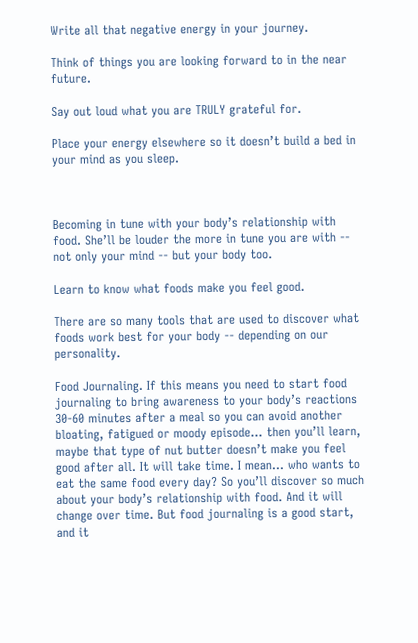Write all that negative energy in your journey.

Think of things you are looking forward to in the near future.

Say out loud what you are TRULY grateful for.

Place your energy elsewhere so it doesn’t build a bed in your mind as you sleep.



Becoming in tune with your body’s relationship with food. She’ll be louder the more in tune you are with -- not only your mind -- but your body too.

Learn to know what foods make you feel good.

There are so many tools that are used to discover what foods work best for your body -- depending on our personality.

Food Journaling. If this means you need to start food journaling to bring awareness to your body’s reactions 30-60 minutes after a meal so you can avoid another bloating, fatigued or moody episode… then you’ll learn, maybe that type of nut butter doesn’t make you feel good after all. It will take time. I mean… who wants to eat the same food every day? So you’ll discover so much about your body’s relationship with food. And it will change over time. But food journaling is a good start, and it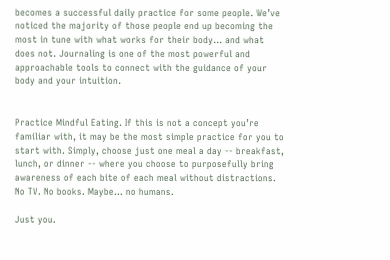becomes a successful daily practice for some people. We’ve noticed the majority of those people end up becoming the most in tune with what works for their body... and what does not. Journaling is one of the most powerful and approachable tools to connect with the guidance of your body and your intuition.


Practice Mindful Eating. If this is not a concept you’re familiar with, it may be the most simple practice for you to start with. Simply, choose just one meal a day -- breakfast, lunch, or dinner -- where you choose to purposefully bring awareness of each bite of each meal without distractions. No TV. No books. Maybe… no humans.

Just you.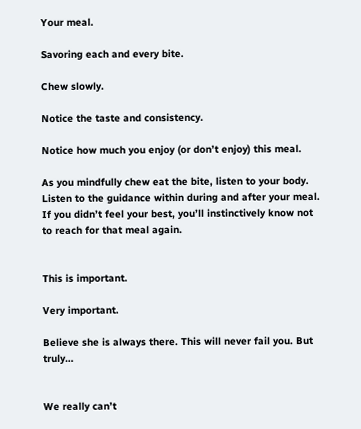Your meal.

Savoring each and every bite.

Chew slowly.

Notice the taste and consistency.

Notice how much you enjoy (or don’t enjoy) this meal.

As you mindfully chew eat the bite, listen to your body. Listen to the guidance within during and after your meal. If you didn’t feel your best, you’ll instinctively know not to reach for that meal again.


This is important.

Very important.

Believe she is always there. This will never fail you. But truly…


We really can’t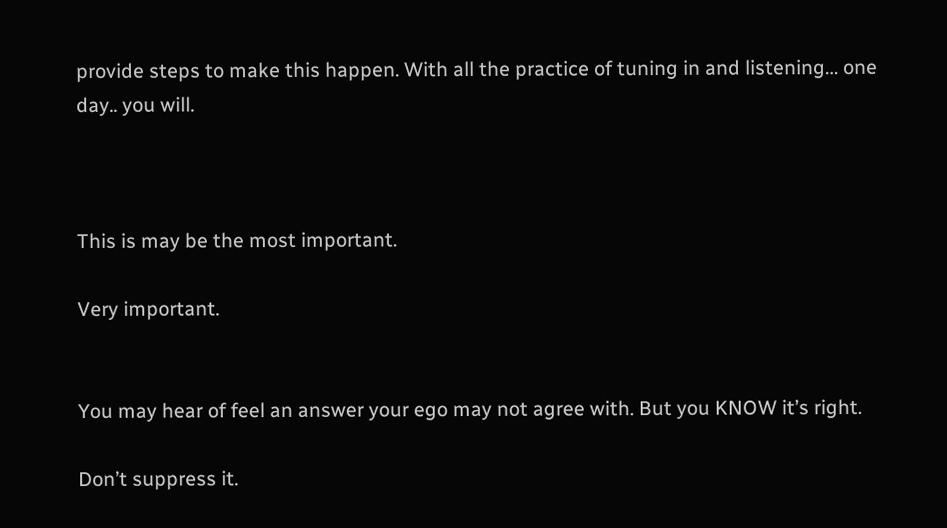provide steps to make this happen. With all the practice of tuning in and listening… one day.. you will.



This is may be the most important.

Very important.


You may hear of feel an answer your ego may not agree with. But you KNOW it’s right.

Don’t suppress it.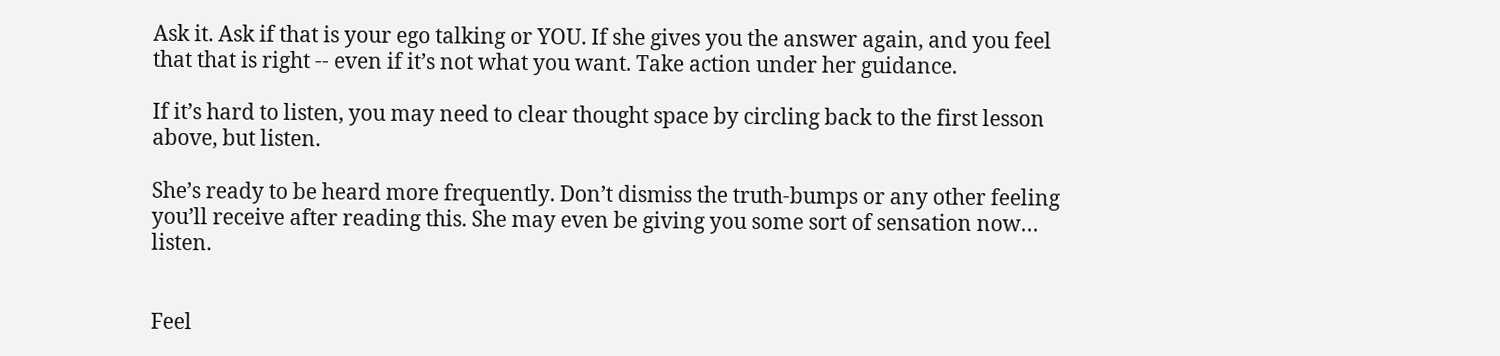Ask it. Ask if that is your ego talking or YOU. If she gives you the answer again, and you feel that that is right -- even if it’s not what you want. Take action under her guidance.

If it’s hard to listen, you may need to clear thought space by circling back to the first lesson above, but listen.

She’s ready to be heard more frequently. Don’t dismiss the truth-bumps or any other feeling you’ll receive after reading this. She may even be giving you some sort of sensation now… listen.


Feel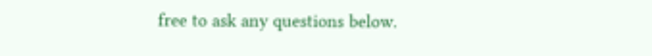free to ask any questions below.